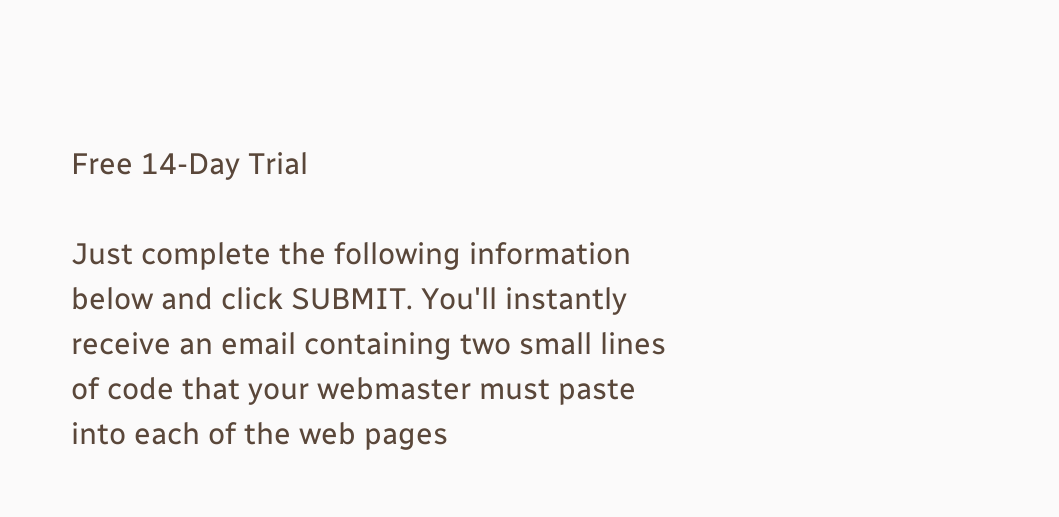Free 14-Day Trial

Just complete the following information below and click SUBMIT. You'll instantly receive an email containing two small lines of code that your webmaster must paste into each of the web pages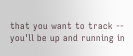that you want to track -- you'll be up and running in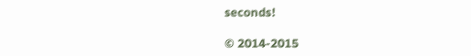seconds!

© 2014-2015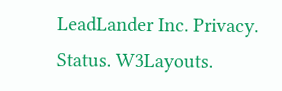LeadLander Inc. Privacy. Status. W3Layouts.